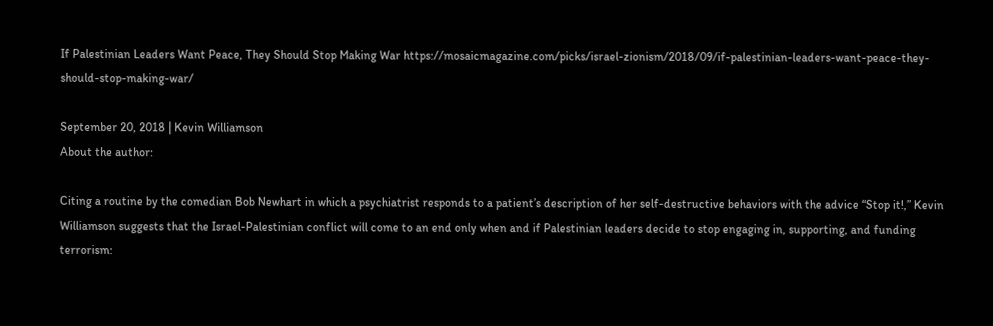If Palestinian Leaders Want Peace, They Should Stop Making War https://mosaicmagazine.com/picks/israel-zionism/2018/09/if-palestinian-leaders-want-peace-they-should-stop-making-war/

September 20, 2018 | Kevin Williamson
About the author:

Citing a routine by the comedian Bob Newhart in which a psychiatrist responds to a patient’s description of her self-destructive behaviors with the advice “Stop it!,” Kevin Williamson suggests that the Israel-Palestinian conflict will come to an end only when and if Palestinian leaders decide to stop engaging in, supporting, and funding terrorism: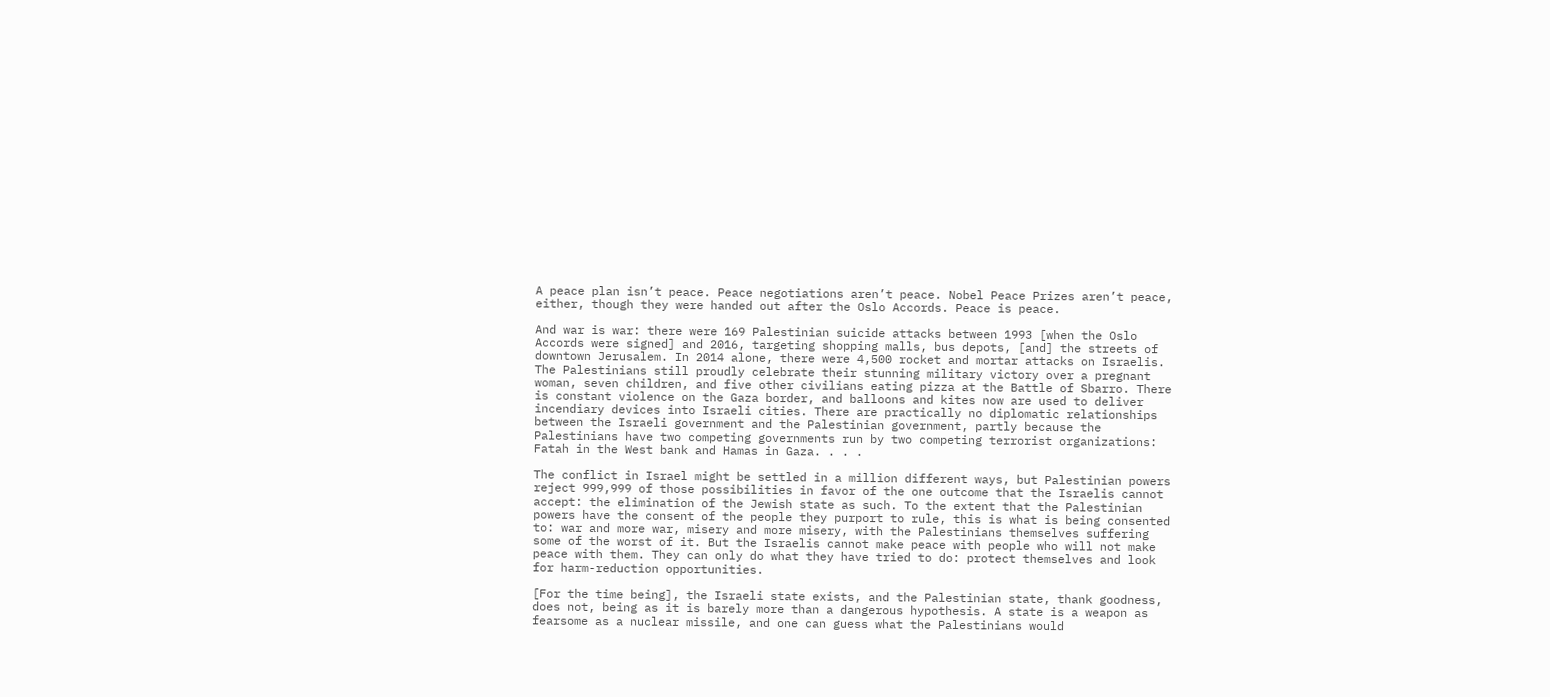A peace plan isn’t peace. Peace negotiations aren’t peace. Nobel Peace Prizes aren’t peace, either, though they were handed out after the Oslo Accords. Peace is peace.

And war is war: there were 169 Palestinian suicide attacks between 1993 [when the Oslo Accords were signed] and 2016, targeting shopping malls, bus depots, [and] the streets of downtown Jerusalem. In 2014 alone, there were 4,500 rocket and mortar attacks on Israelis. The Palestinians still proudly celebrate their stunning military victory over a pregnant woman, seven children, and five other civilians eating pizza at the Battle of Sbarro. There is constant violence on the Gaza border, and balloons and kites now are used to deliver incendiary devices into Israeli cities. There are practically no diplomatic relationships between the Israeli government and the Palestinian government, partly because the Palestinians have two competing governments run by two competing terrorist organizations: Fatah in the West bank and Hamas in Gaza. . . .

The conflict in Israel might be settled in a million different ways, but Palestinian powers reject 999,999 of those possibilities in favor of the one outcome that the Israelis cannot accept: the elimination of the Jewish state as such. To the extent that the Palestinian powers have the consent of the people they purport to rule, this is what is being consented to: war and more war, misery and more misery, with the Palestinians themselves suffering some of the worst of it. But the Israelis cannot make peace with people who will not make peace with them. They can only do what they have tried to do: protect themselves and look for harm-reduction opportunities.

[For the time being], the Israeli state exists, and the Palestinian state, thank goodness, does not, being as it is barely more than a dangerous hypothesis. A state is a weapon as fearsome as a nuclear missile, and one can guess what the Palestinians would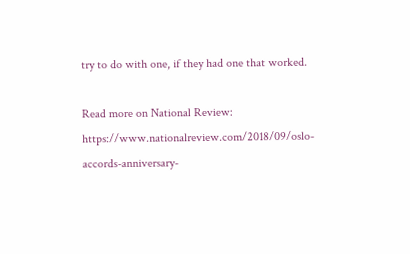try to do with one, if they had one that worked.

Read more on National Review: https://www.nationalreview.com/2018/09/oslo-accords-anniversary-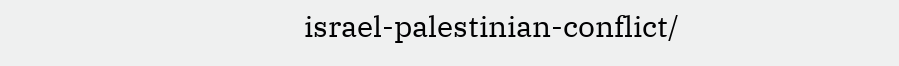israel-palestinian-conflict/